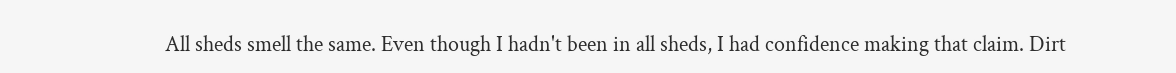All sheds smell the same. Even though I hadn't been in all sheds, I had confidence making that claim. Dirt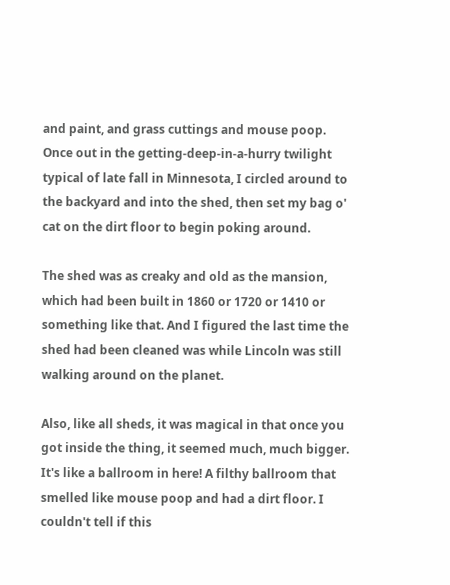and paint, and grass cuttings and mouse poop. Once out in the getting-deep-in-a-hurry twilight typical of late fall in Minnesota, I circled around to the backyard and into the shed, then set my bag o' cat on the dirt floor to begin poking around.

The shed was as creaky and old as the mansion, which had been built in 1860 or 1720 or 1410 or something like that. And I figured the last time the shed had been cleaned was while Lincoln was still walking around on the planet.

Also, like all sheds, it was magical in that once you got inside the thing, it seemed much, much bigger. It's like a ballroom in here! A filthy ballroom that smelled like mouse poop and had a dirt floor. I couldn't tell if this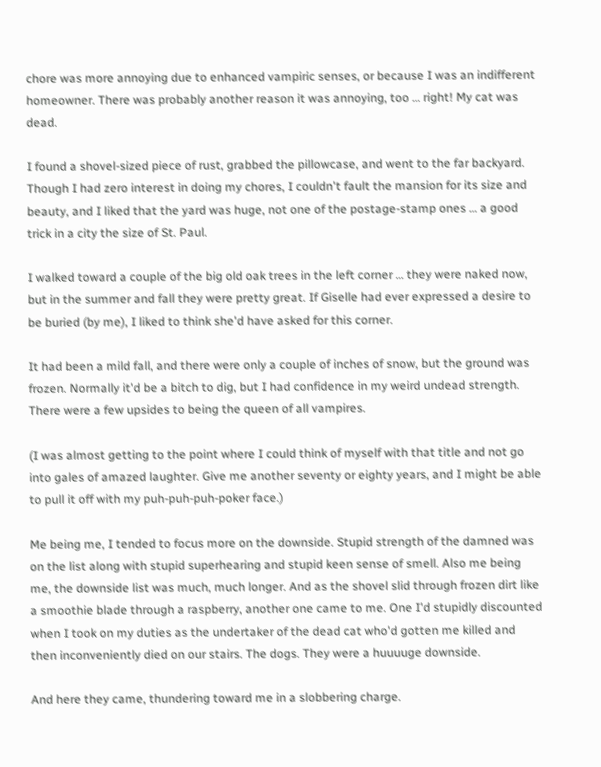chore was more annoying due to enhanced vampiric senses, or because I was an indifferent homeowner. There was probably another reason it was annoying, too … right! My cat was dead.

I found a shovel-sized piece of rust, grabbed the pillowcase, and went to the far backyard. Though I had zero interest in doing my chores, I couldn't fault the mansion for its size and beauty, and I liked that the yard was huge, not one of the postage-stamp ones … a good trick in a city the size of St. Paul.

I walked toward a couple of the big old oak trees in the left corner … they were naked now, but in the summer and fall they were pretty great. If Giselle had ever expressed a desire to be buried (by me), I liked to think she'd have asked for this corner.

It had been a mild fall, and there were only a couple of inches of snow, but the ground was frozen. Normally it'd be a bitch to dig, but I had confidence in my weird undead strength. There were a few upsides to being the queen of all vampires.

(I was almost getting to the point where I could think of myself with that title and not go into gales of amazed laughter. Give me another seventy or eighty years, and I might be able to pull it off with my puh-puh-puh-poker face.)

Me being me, I tended to focus more on the downside. Stupid strength of the damned was on the list along with stupid superhearing and stupid keen sense of smell. Also me being me, the downside list was much, much longer. And as the shovel slid through frozen dirt like a smoothie blade through a raspberry, another one came to me. One I'd stupidly discounted when I took on my duties as the undertaker of the dead cat who'd gotten me killed and then inconveniently died on our stairs. The dogs. They were a huuuuge downside.

And here they came, thundering toward me in a slobbering charge.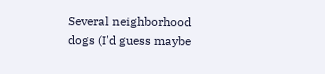Several neighborhood dogs (I'd guess maybe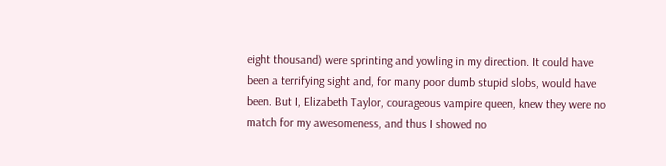eight thousand) were sprinting and yowling in my direction. It could have been a terrifying sight and, for many poor dumb stupid slobs, would have been. But I, Elizabeth Taylor, courageous vampire queen, knew they were no match for my awesomeness, and thus I showed no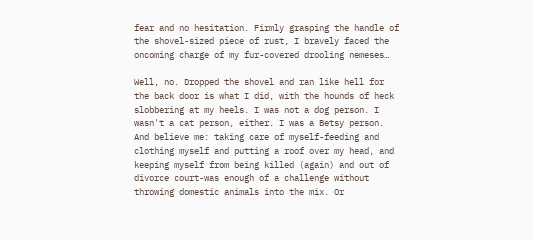fear and no hesitation. Firmly grasping the handle of the shovel-sized piece of rust, I bravely faced the oncoming charge of my fur-covered drooling nemeses…

Well, no. Dropped the shovel and ran like hell for the back door is what I did, with the hounds of heck slobbering at my heels. I was not a dog person. I wasn't a cat person, either. I was a Betsy person. And believe me: taking care of myself-feeding and clothing myself and putting a roof over my head, and keeping myself from being killed (again) and out of divorce court-was enough of a challenge without throwing domestic animals into the mix. Or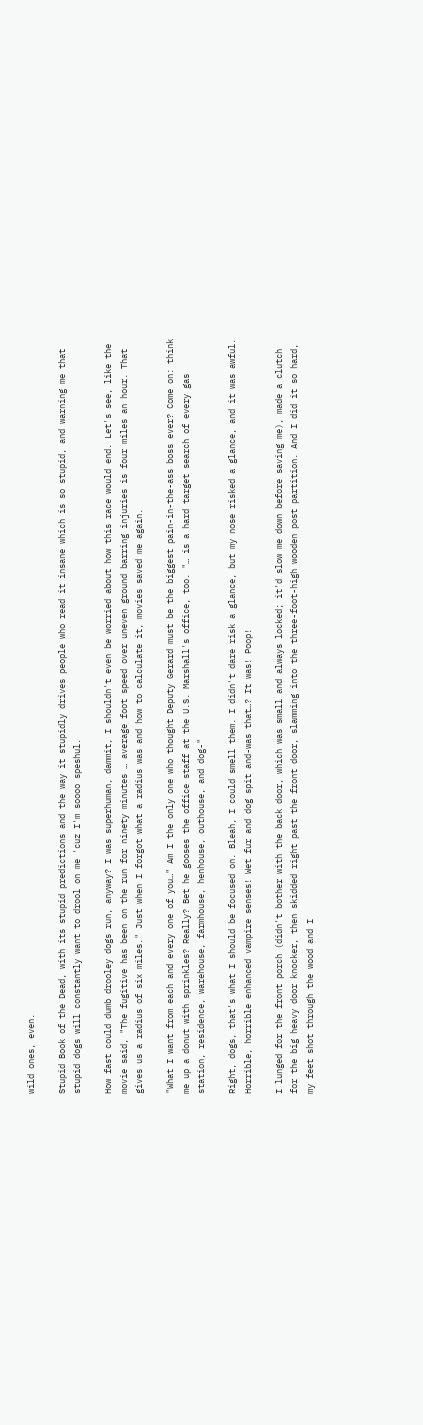wild ones, even.

Stupid Book of the Dead, with its stupid predictions and the way it stupidly drives people who read it insane which is so stupid, and warning me that stupid dogs will constantly want to drool on me 'cuz I'm soooo speshul.

How fast could dumb drooley dogs run, anyway? I was superhuman, dammit, I shouldn't even be worried about how this race would end. Let's see, like the movie said, "The fugitive has been on the run for ninety minutes … average foot speed over uneven ground barring injuries is four miles an hour. That gives us a radius of six miles." Just when I forgot what a radius was and how to calculate it, movies saved me again.

"What I want from each and every one of you…" Am I the only one who thought Deputy Gerard must be the biggest pain-in-the-ass boss ever? Come on: think me up a donut with sprinkles? Really? Bet he gooses the office staff at the U.S. Marshall's office, too. "… is a hard target search of every gas station, residence, warehouse, farmhouse, henhouse, outhouse, and dog-"

Right, dogs, that's what I should be focused on. Bleah, I could smell them. I didn't dare risk a glance, but my nose risked a glance, and it was awful. Horrible, horrible enhanced vampire senses! Wet fur and dog spit and-was that…? It was! Poop!

I lunged for the front porch (didn't bother with the back door, which was small and always locked; it'd slow me down before saving me), made a clutch for the big heavy door knocker, then skidded right past the front door, slamming into the three-foot-high wooden post partition. And I did it so hard, my feet shot through the wood and I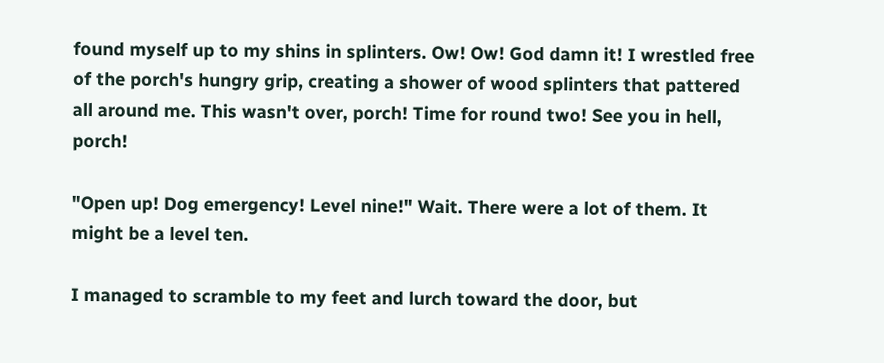found myself up to my shins in splinters. Ow! Ow! God damn it! I wrestled free of the porch's hungry grip, creating a shower of wood splinters that pattered all around me. This wasn't over, porch! Time for round two! See you in hell, porch!

"Open up! Dog emergency! Level nine!" Wait. There were a lot of them. It might be a level ten.

I managed to scramble to my feet and lurch toward the door, but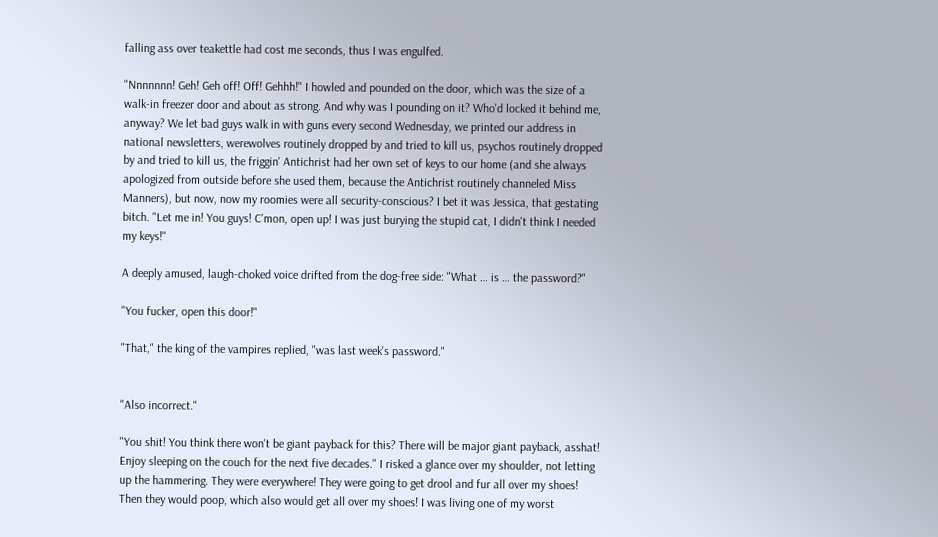falling ass over teakettle had cost me seconds, thus I was engulfed.

"Nnnnnnn! Geh! Geh off! Off! Gehhh!" I howled and pounded on the door, which was the size of a walk-in freezer door and about as strong. And why was I pounding on it? Who'd locked it behind me, anyway? We let bad guys walk in with guns every second Wednesday, we printed our address in national newsletters, werewolves routinely dropped by and tried to kill us, psychos routinely dropped by and tried to kill us, the friggin' Antichrist had her own set of keys to our home (and she always apologized from outside before she used them, because the Antichrist routinely channeled Miss Manners), but now, now my roomies were all security-conscious? I bet it was Jessica, that gestating bitch. "Let me in! You guys! C'mon, open up! I was just burying the stupid cat, I didn't think I needed my keys!"

A deeply amused, laugh-choked voice drifted from the dog-free side: "What … is … the password?"

"You fucker, open this door!"

"That," the king of the vampires replied, "was last week's password."


"Also incorrect."

"You shit! You think there won't be giant payback for this? There will be major giant payback, asshat! Enjoy sleeping on the couch for the next five decades." I risked a glance over my shoulder, not letting up the hammering. They were everywhere! They were going to get drool and fur all over my shoes! Then they would poop, which also would get all over my shoes! I was living one of my worst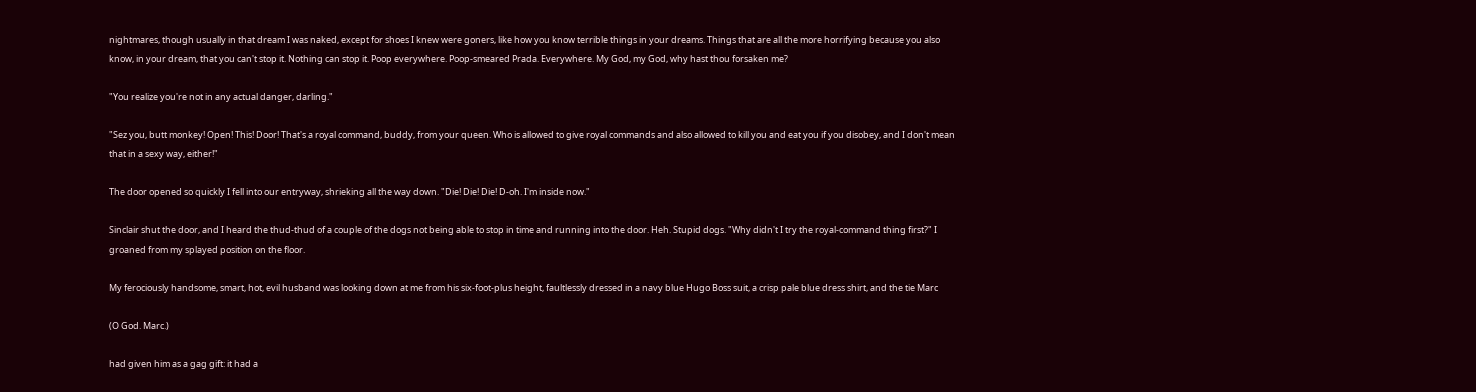nightmares, though usually in that dream I was naked, except for shoes I knew were goners, like how you know terrible things in your dreams. Things that are all the more horrifying because you also know, in your dream, that you can't stop it. Nothing can stop it. Poop everywhere. Poop-smeared Prada. Everywhere. My God, my God, why hast thou forsaken me?

"You realize you're not in any actual danger, darling."

"Sez you, butt monkey! Open! This! Door! That's a royal command, buddy, from your queen. Who is allowed to give royal commands and also allowed to kill you and eat you if you disobey, and I don't mean that in a sexy way, either!"

The door opened so quickly I fell into our entryway, shrieking all the way down. "Die! Die! Die! D-oh. I'm inside now."

Sinclair shut the door, and I heard the thud-thud of a couple of the dogs not being able to stop in time and running into the door. Heh. Stupid dogs. "Why didn't I try the royal-command thing first?" I groaned from my splayed position on the floor.

My ferociously handsome, smart, hot, evil husband was looking down at me from his six-foot-plus height, faultlessly dressed in a navy blue Hugo Boss suit, a crisp pale blue dress shirt, and the tie Marc

(O God. Marc.)

had given him as a gag gift: it had a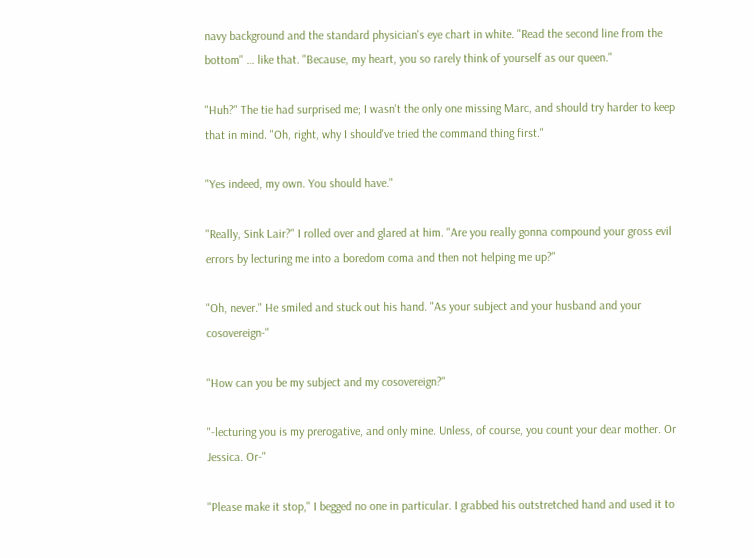navy background and the standard physician's eye chart in white. "Read the second line from the bottom" … like that. "Because, my heart, you so rarely think of yourself as our queen."

"Huh?" The tie had surprised me; I wasn't the only one missing Marc, and should try harder to keep that in mind. "Oh, right, why I should've tried the command thing first."

"Yes indeed, my own. You should have."

"Really, Sink Lair?" I rolled over and glared at him. "Are you really gonna compound your gross evil errors by lecturing me into a boredom coma and then not helping me up?"

"Oh, never." He smiled and stuck out his hand. "As your subject and your husband and your cosovereign-"

"How can you be my subject and my cosovereign?"

"-lecturing you is my prerogative, and only mine. Unless, of course, you count your dear mother. Or Jessica. Or-"

"Please make it stop," I begged no one in particular. I grabbed his outstretched hand and used it to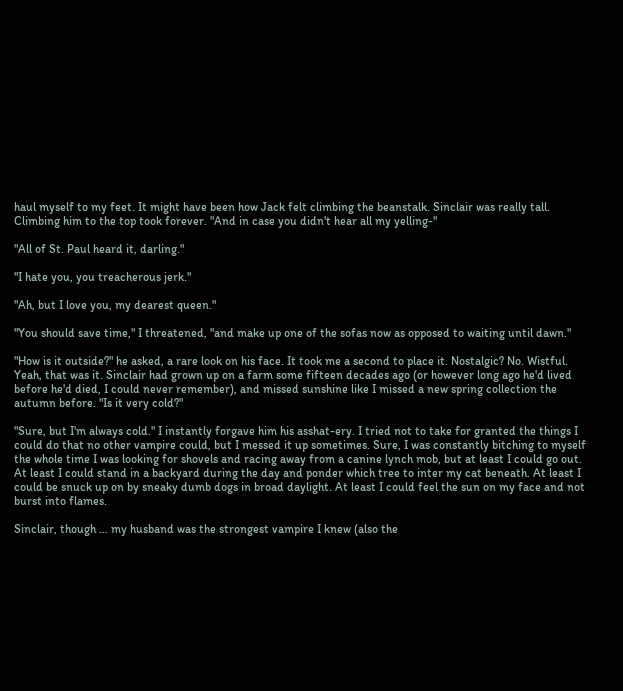haul myself to my feet. It might have been how Jack felt climbing the beanstalk. Sinclair was really tall. Climbing him to the top took forever. "And in case you didn't hear all my yelling-"

"All of St. Paul heard it, darling."

"I hate you, you treacherous jerk."

"Ah, but I love you, my dearest queen."

"You should save time," I threatened, "and make up one of the sofas now as opposed to waiting until dawn."

"How is it outside?" he asked, a rare look on his face. It took me a second to place it. Nostalgic? No. Wistful. Yeah, that was it. Sinclair had grown up on a farm some fifteen decades ago (or however long ago he'd lived before he'd died, I could never remember), and missed sunshine like I missed a new spring collection the autumn before. "Is it very cold?"

"Sure, but I'm always cold." I instantly forgave him his asshat-ery. I tried not to take for granted the things I could do that no other vampire could, but I messed it up sometimes. Sure, I was constantly bitching to myself the whole time I was looking for shovels and racing away from a canine lynch mob, but at least I could go out. At least I could stand in a backyard during the day and ponder which tree to inter my cat beneath. At least I could be snuck up on by sneaky dumb dogs in broad daylight. At least I could feel the sun on my face and not burst into flames.

Sinclair, though … my husband was the strongest vampire I knew (also the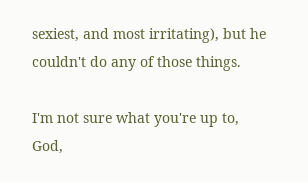sexiest, and most irritating), but he couldn't do any of those things.

I'm not sure what you're up to, God,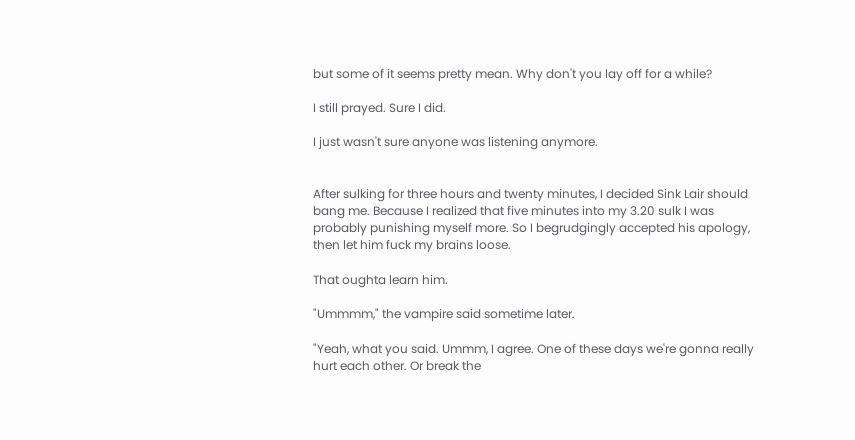but some of it seems pretty mean. Why don't you lay off for a while?

I still prayed. Sure I did.

I just wasn't sure anyone was listening anymore.


After sulking for three hours and twenty minutes, I decided Sink Lair should bang me. Because I realized that five minutes into my 3.20 sulk I was probably punishing myself more. So I begrudgingly accepted his apology, then let him fuck my brains loose.

That oughta learn him.

"Ummmm," the vampire said sometime later.

"Yeah, what you said. Ummm, I agree. One of these days we're gonna really hurt each other. Or break the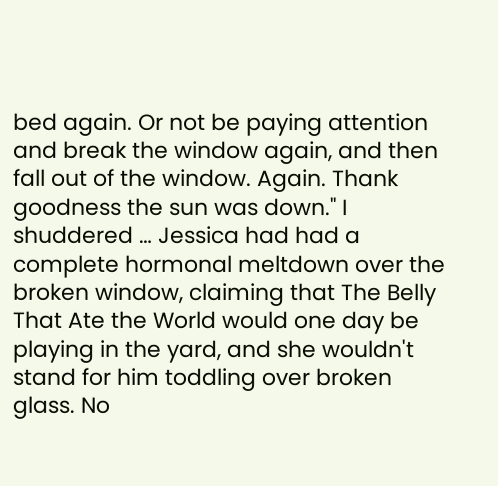bed again. Or not be paying attention and break the window again, and then fall out of the window. Again. Thank goodness the sun was down." I shuddered … Jessica had had a complete hormonal meltdown over the broken window, claiming that The Belly That Ate the World would one day be playing in the yard, and she wouldn't stand for him toddling over broken glass. No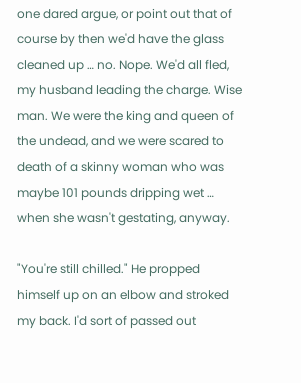one dared argue, or point out that of course by then we'd have the glass cleaned up … no. Nope. We'd all fled, my husband leading the charge. Wise man. We were the king and queen of the undead, and we were scared to death of a skinny woman who was maybe 101 pounds dripping wet … when she wasn't gestating, anyway.

"You're still chilled." He propped himself up on an elbow and stroked my back. I'd sort of passed out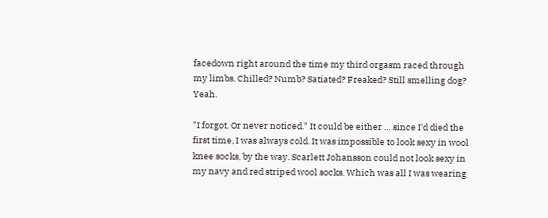facedown right around the time my third orgasm raced through my limbs. Chilled? Numb? Satiated? Freaked? Still smelling dog? Yeah.

"I forgot. Or never noticed." It could be either … since I'd died the first time, I was always cold. It was impossible to look sexy in wool knee socks, by the way. Scarlett Johansson could not look sexy in my navy and red striped wool socks. Which was all I was wearing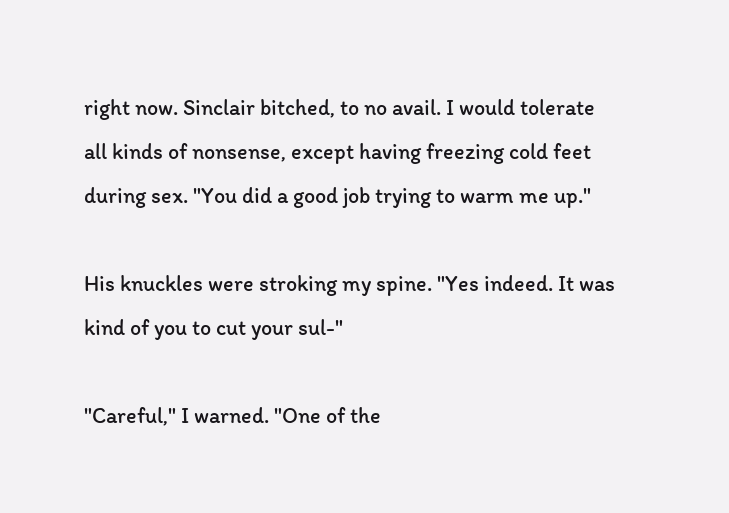right now. Sinclair bitched, to no avail. I would tolerate all kinds of nonsense, except having freezing cold feet during sex. "You did a good job trying to warm me up."

His knuckles were stroking my spine. "Yes indeed. It was kind of you to cut your sul-"

"Careful," I warned. "One of the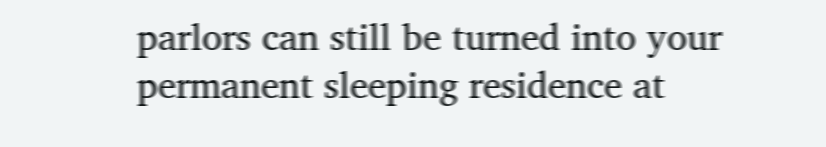parlors can still be turned into your permanent sleeping residence at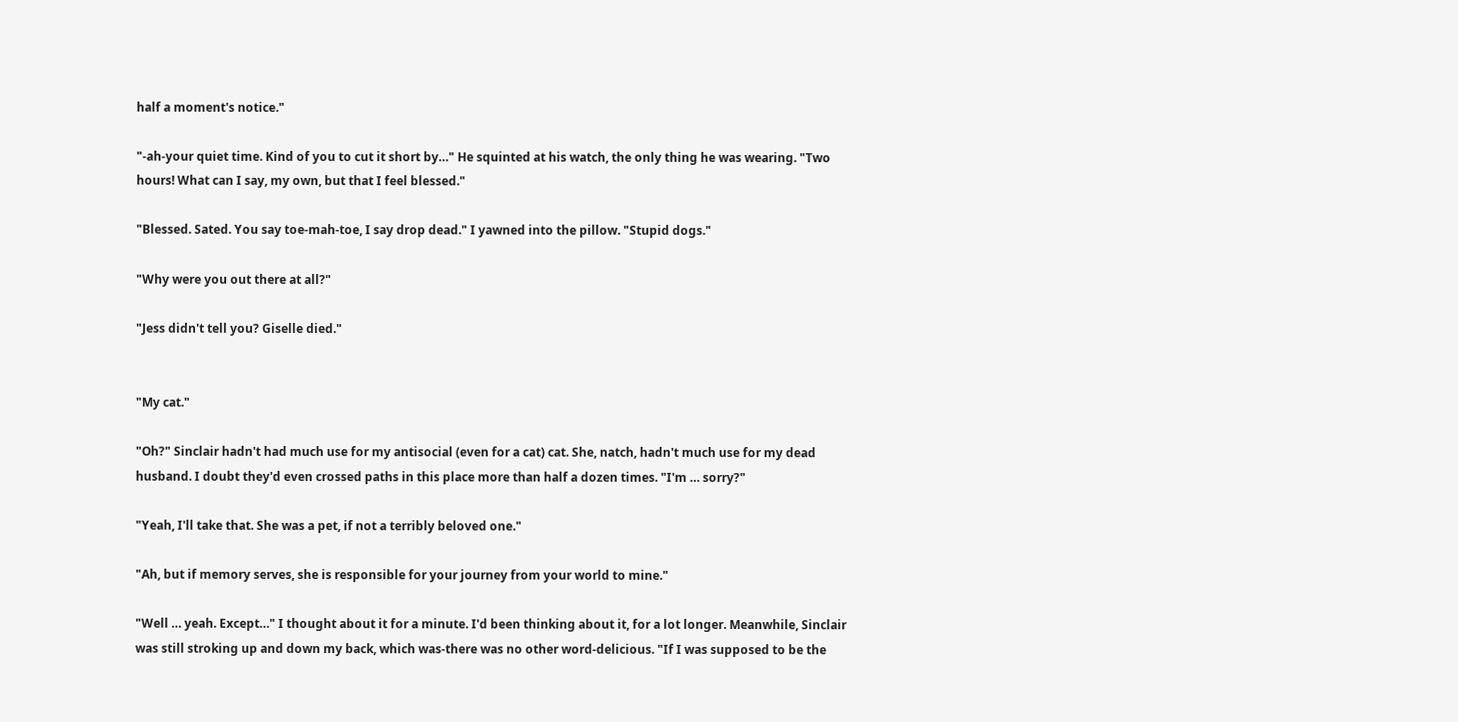half a moment's notice."

"-ah-your quiet time. Kind of you to cut it short by…" He squinted at his watch, the only thing he was wearing. "Two hours! What can I say, my own, but that I feel blessed."

"Blessed. Sated. You say toe-mah-toe, I say drop dead." I yawned into the pillow. "Stupid dogs."

"Why were you out there at all?"

"Jess didn't tell you? Giselle died."


"My cat."

"Oh?" Sinclair hadn't had much use for my antisocial (even for a cat) cat. She, natch, hadn't much use for my dead husband. I doubt they'd even crossed paths in this place more than half a dozen times. "I'm … sorry?"

"Yeah, I'll take that. She was a pet, if not a terribly beloved one."

"Ah, but if memory serves, she is responsible for your journey from your world to mine."

"Well … yeah. Except…" I thought about it for a minute. I'd been thinking about it, for a lot longer. Meanwhile, Sinclair was still stroking up and down my back, which was-there was no other word-delicious. "If I was supposed to be the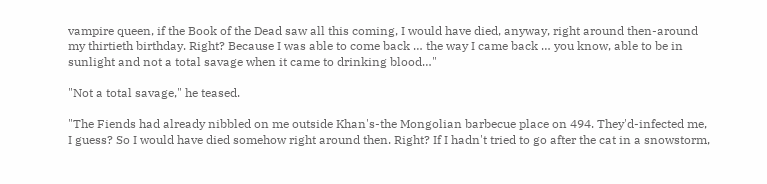vampire queen, if the Book of the Dead saw all this coming, I would have died, anyway, right around then-around my thirtieth birthday. Right? Because I was able to come back … the way I came back … you know, able to be in sunlight and not a total savage when it came to drinking blood…"

"Not a total savage," he teased.

"The Fiends had already nibbled on me outside Khan's-the Mongolian barbecue place on 494. They'd-infected me, I guess? So I would have died somehow right around then. Right? If I hadn't tried to go after the cat in a snowstorm,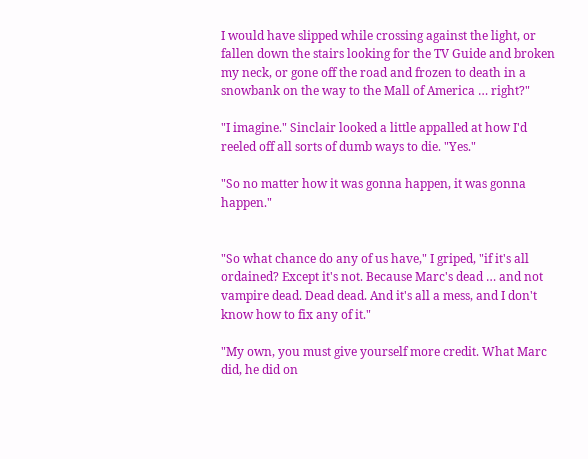I would have slipped while crossing against the light, or fallen down the stairs looking for the TV Guide and broken my neck, or gone off the road and frozen to death in a snowbank on the way to the Mall of America … right?"

"I imagine." Sinclair looked a little appalled at how I'd reeled off all sorts of dumb ways to die. "Yes."

"So no matter how it was gonna happen, it was gonna happen."


"So what chance do any of us have," I griped, "if it's all ordained? Except it's not. Because Marc's dead … and not vampire dead. Dead dead. And it's all a mess, and I don't know how to fix any of it."

"My own, you must give yourself more credit. What Marc did, he did on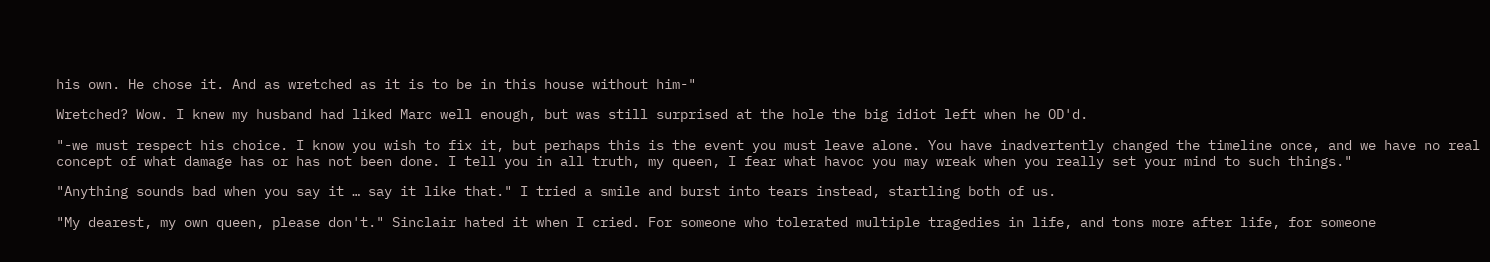his own. He chose it. And as wretched as it is to be in this house without him-"

Wretched? Wow. I knew my husband had liked Marc well enough, but was still surprised at the hole the big idiot left when he OD'd.

"-we must respect his choice. I know you wish to fix it, but perhaps this is the event you must leave alone. You have inadvertently changed the timeline once, and we have no real concept of what damage has or has not been done. I tell you in all truth, my queen, I fear what havoc you may wreak when you really set your mind to such things."

"Anything sounds bad when you say it … say it like that." I tried a smile and burst into tears instead, startling both of us.

"My dearest, my own queen, please don't." Sinclair hated it when I cried. For someone who tolerated multiple tragedies in life, and tons more after life, for someone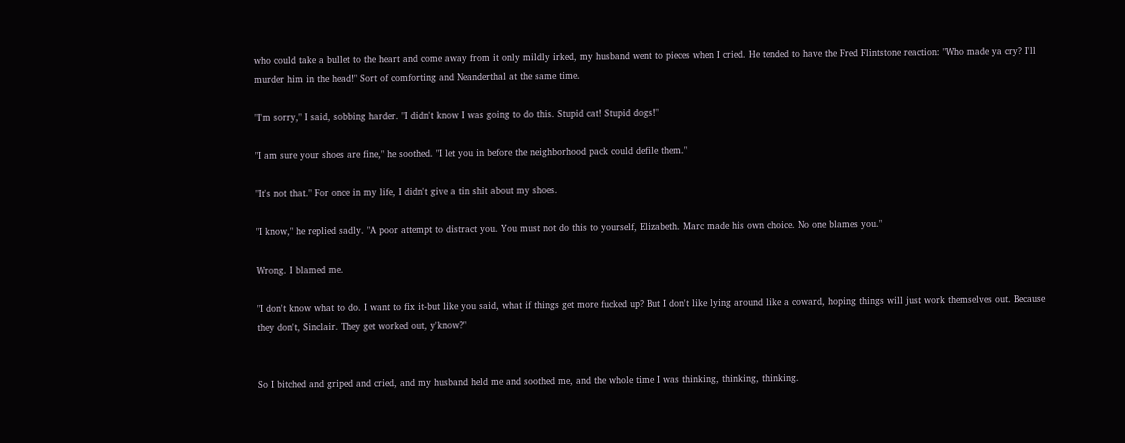who could take a bullet to the heart and come away from it only mildly irked, my husband went to pieces when I cried. He tended to have the Fred Flintstone reaction: "Who made ya cry? I'll murder him in the head!" Sort of comforting and Neanderthal at the same time.

"I'm sorry," I said, sobbing harder. "I didn't know I was going to do this. Stupid cat! Stupid dogs!"

"I am sure your shoes are fine," he soothed. "I let you in before the neighborhood pack could defile them."

"It's not that." For once in my life, I didn't give a tin shit about my shoes.

"I know," he replied sadly. "A poor attempt to distract you. You must not do this to yourself, Elizabeth. Marc made his own choice. No one blames you."

Wrong. I blamed me.

"I don't know what to do. I want to fix it-but like you said, what if things get more fucked up? But I don't like lying around like a coward, hoping things will just work themselves out. Because they don't, Sinclair. They get worked out, y'know?"


So I bitched and griped and cried, and my husband held me and soothed me, and the whole time I was thinking, thinking, thinking.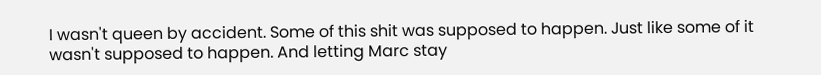I wasn't queen by accident. Some of this shit was supposed to happen. Just like some of it wasn't supposed to happen. And letting Marc stay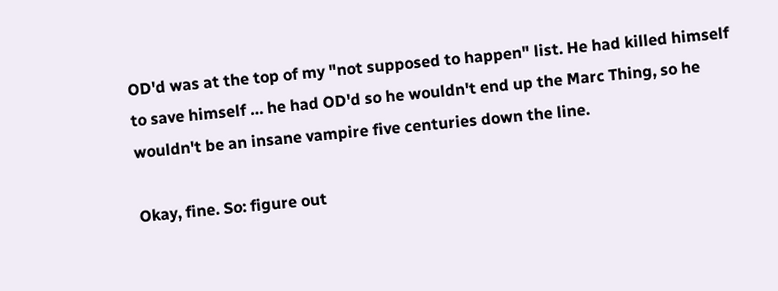OD'd was at the top of my "not supposed to happen" list. He had killed himself to save himself … he had OD'd so he wouldn't end up the Marc Thing, so he wouldn't be an insane vampire five centuries down the line.

Okay, fine. So: figure out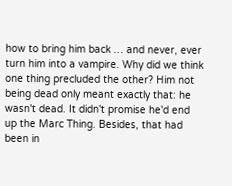how to bring him back … and never, ever turn him into a vampire. Why did we think one thing precluded the other? Him not being dead only meant exactly that: he wasn't dead. It didn't promise he'd end up the Marc Thing. Besides, that had been in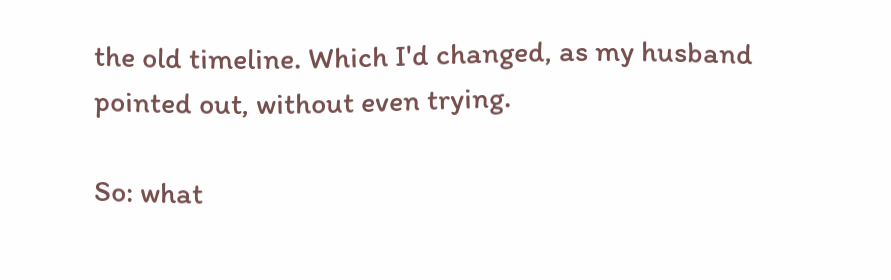the old timeline. Which I'd changed, as my husband pointed out, without even trying.

So: what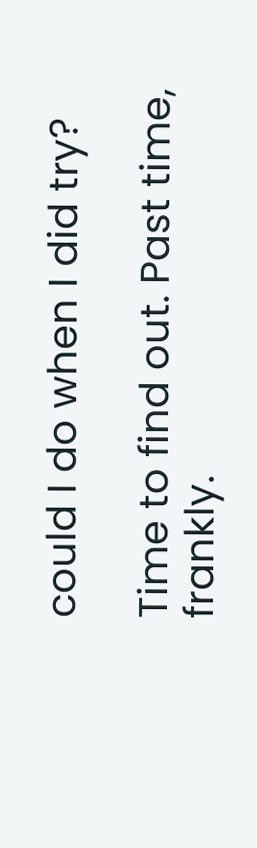could I do when I did try?

Time to find out. Past time, frankly.